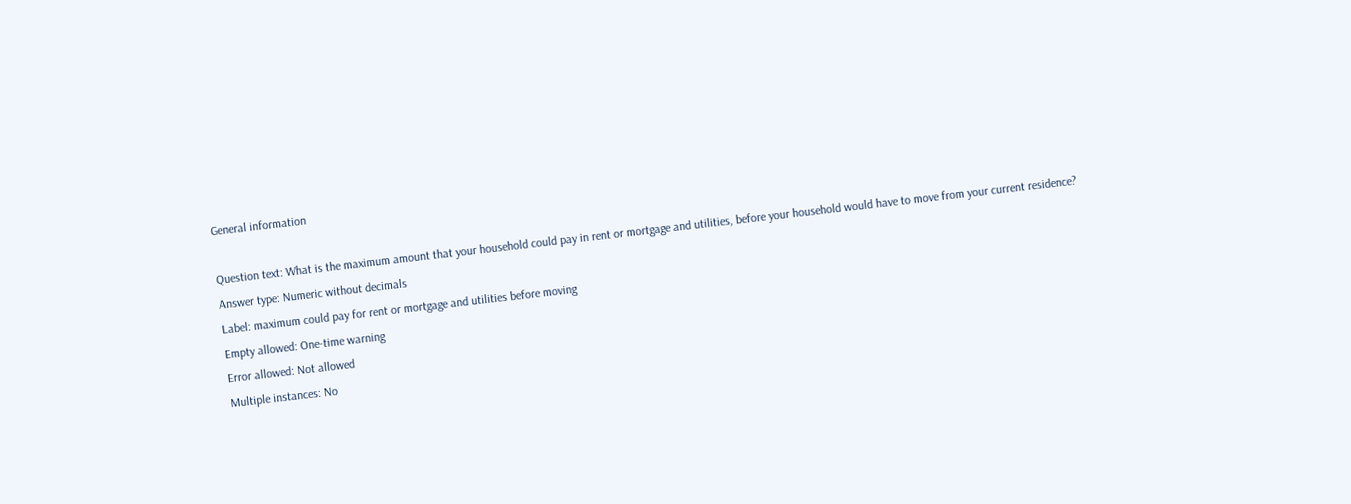General information

Question text: What is the maximum amount that your household could pay in rent or mortgage and utilities, before your household would have to move from your current residence?
Answer type: Numeric without decimals
Label: maximum could pay for rent or mortgage and utilities before moving
Empty allowed: One-time warning
Error allowed: Not allowed
Multiple instances: No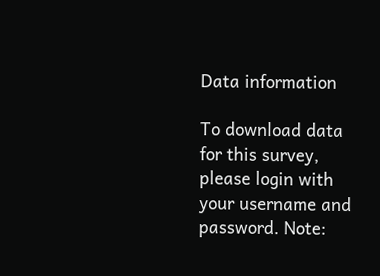Data information

To download data for this survey, please login with your username and password. Note: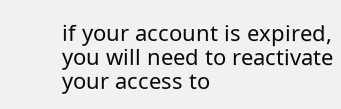if your account is expired, you will need to reactivate your access to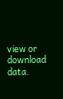view or download data.